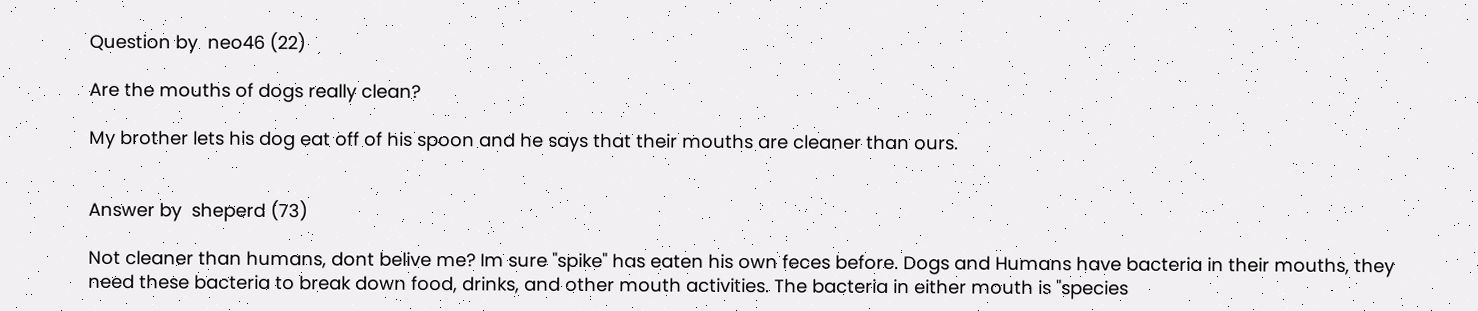Question by  neo46 (22)

Are the mouths of dogs really clean?

My brother lets his dog eat off of his spoon and he says that their mouths are cleaner than ours.


Answer by  sheperd (73)

Not cleaner than humans, dont belive me? Im sure "spike" has eaten his own feces before. Dogs and Humans have bacteria in their mouths, they need these bacteria to break down food, drinks, and other mouth activities. The bacteria in either mouth is "species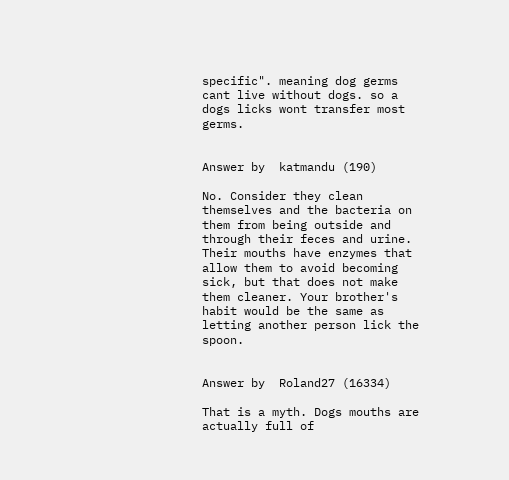specific". meaning dog germs cant live without dogs. so a dogs licks wont transfer most germs.


Answer by  katmandu (190)

No. Consider they clean themselves and the bacteria on them from being outside and through their feces and urine. Their mouths have enzymes that allow them to avoid becoming sick, but that does not make them cleaner. Your brother's habit would be the same as letting another person lick the spoon.


Answer by  Roland27 (16334)

That is a myth. Dogs mouths are actually full of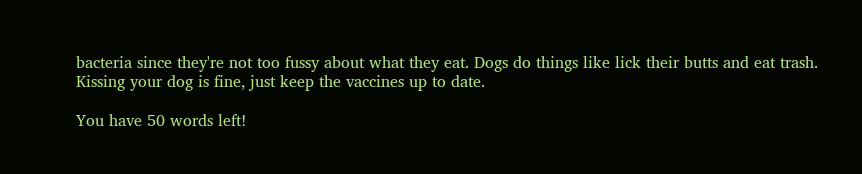bacteria since they're not too fussy about what they eat. Dogs do things like lick their butts and eat trash. Kissing your dog is fine, just keep the vaccines up to date.

You have 50 words left!